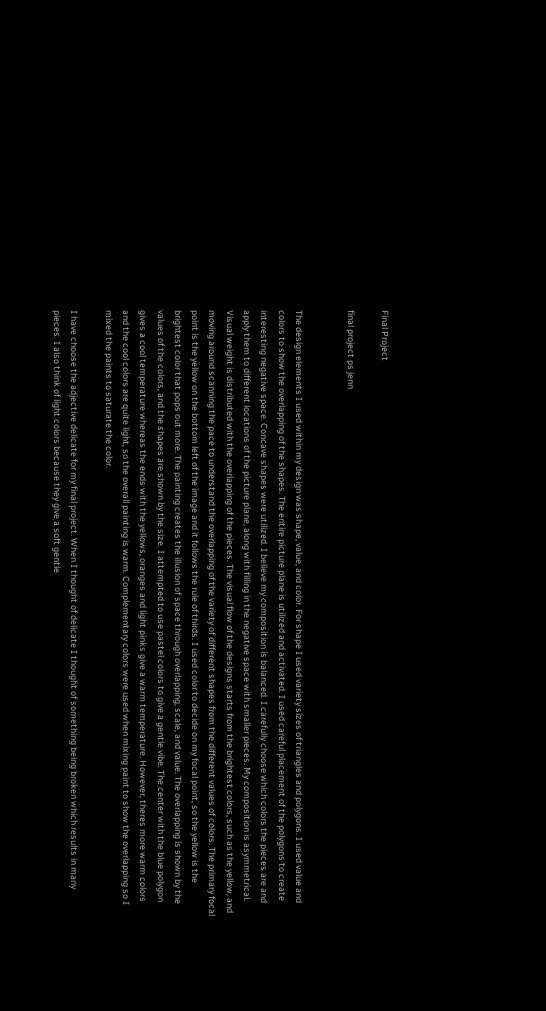Final Project

final project ps jenn


The design elements I used within my design was shape, value, and color. For shape I used variety sizes of triangles and polygons. I used value and colors to show the overlapping of the shapes. The entire picture plane is utilized and activated. I used careful placement of the polygons to create interesting negative space. Concave shapes were utilized. I believe my composition is balanced. I carefully choose which colors the pieces are and apply them to different locations of the picture plane, along with filling in the negative space with smaller pieces. My composition is asymmetrical. Visual weight is distributed with the overlapping of the pieces. The visual flow of the designs starts from the brightest colors, such as the yellow, and moving around scanning the pace to understand the overlapping of the variety of different shapes from the different values of colors. The primary focal point is the yellow on the bottom left of the image and it follows the rule of thirds. I used color to decide on my focal point, so the yellow is the brightest color that pops out more. The painting creates the illusion of space through overlapping, scale, and value. The overlapping is shown by the values of the colors, and the shapes are shown by the size. I attempted to use pastel colors to give a gentle vibe. The center with the blue polygon gives a cool temperature whereas the ends with the yellows, oranges and light pinks give a warm temperature. However, theres more warm colors and the cool colors are quite light, so the overall painting is warm. Complementary colors were used when mixing paint to show the overlapping so I mixed the paints to saturate the color.

I have choose the adjective delicate for my final project. When I thought of delicate I thought of something being broken which results in many pieces. I also think of light colors because they give a soft gentle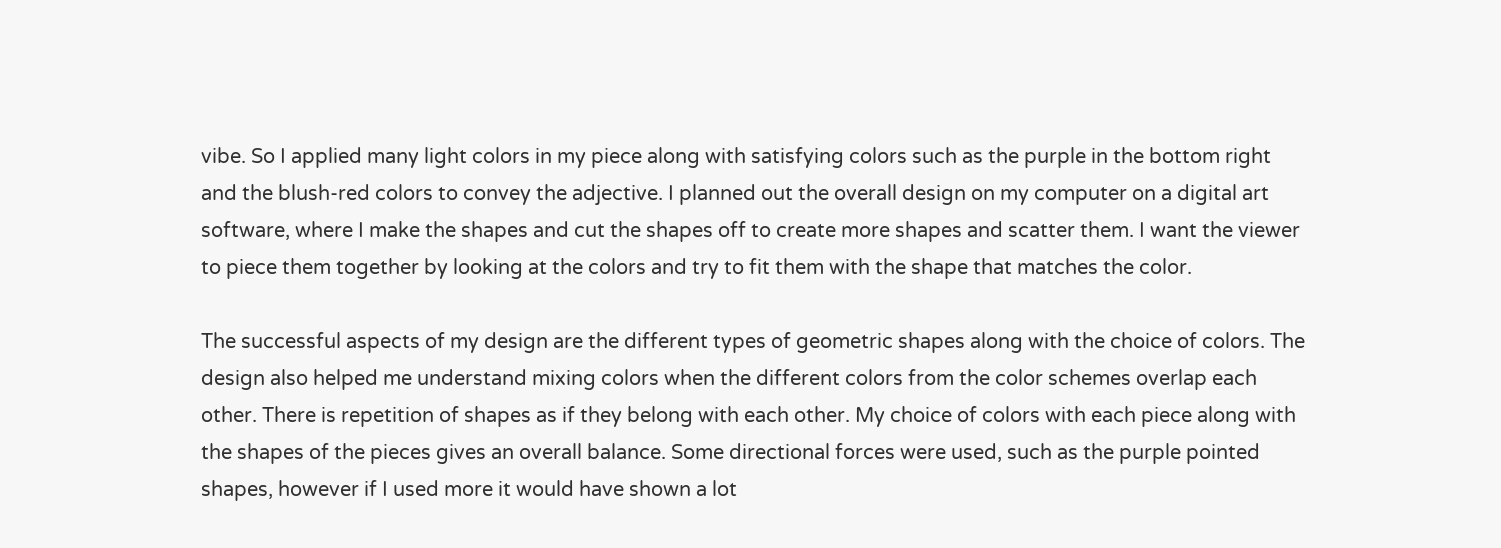vibe. So I applied many light colors in my piece along with satisfying colors such as the purple in the bottom right and the blush-red colors to convey the adjective. I planned out the overall design on my computer on a digital art software, where I make the shapes and cut the shapes off to create more shapes and scatter them. I want the viewer to piece them together by looking at the colors and try to fit them with the shape that matches the color.

The successful aspects of my design are the different types of geometric shapes along with the choice of colors. The design also helped me understand mixing colors when the different colors from the color schemes overlap each other. There is repetition of shapes as if they belong with each other. My choice of colors with each piece along with the shapes of the pieces gives an overall balance. Some directional forces were used, such as the purple pointed shapes, however if I used more it would have shown a lot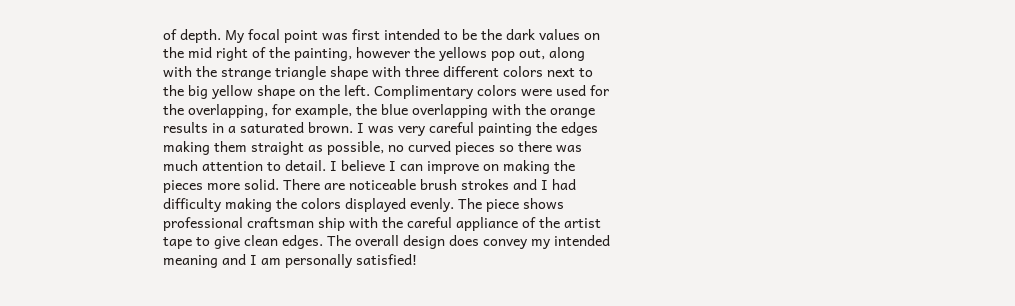of depth. My focal point was first intended to be the dark values on the mid right of the painting, however the yellows pop out, along with the strange triangle shape with three different colors next to the big yellow shape on the left. Complimentary colors were used for the overlapping, for example, the blue overlapping with the orange results in a saturated brown. I was very careful painting the edges making them straight as possible, no curved pieces so there was much attention to detail. I believe I can improve on making the pieces more solid. There are noticeable brush strokes and I had difficulty making the colors displayed evenly. The piece shows professional craftsman ship with the careful appliance of the artist tape to give clean edges. The overall design does convey my intended meaning and I am personally satisfied!